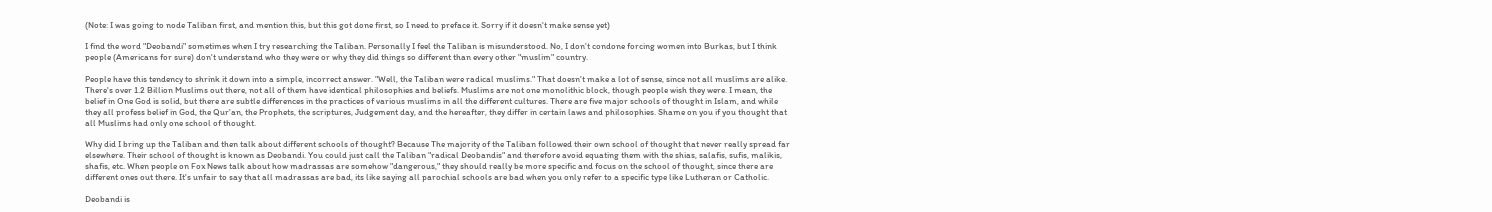(Note: I was going to node Taliban first, and mention this, but this got done first, so I need to preface it. Sorry if it doesn't make sense yet)

I find the word "Deobandi" sometimes when I try researching the Taliban. Personally I feel the Taliban is misunderstood. No, I don't condone forcing women into Burkas, but I think people (Americans for sure) don't understand who they were or why they did things so different than every other "muslim" country.

People have this tendency to shrink it down into a simple, incorrect answer. "Well, the Taliban were radical muslims." That doesn't make a lot of sense, since not all muslims are alike. There's over 1.2 Billion Muslims out there, not all of them have identical philosophies and beliefs. Muslims are not one monolithic block, though people wish they were. I mean, the belief in One God is solid, but there are subtle differences in the practices of various muslims in all the different cultures. There are five major schools of thought in Islam, and while they all profess belief in God, the Qur'an, the Prophets, the scriptures, Judgement day, and the hereafter, they differ in certain laws and philosophies. Shame on you if you thought that all Muslims had only one school of thought.

Why did I bring up the Taliban and then talk about different schools of thought? Because The majority of the Taliban followed their own school of thought that never really spread far elsewhere. Their school of thought is known as Deobandi. You could just call the Taliban "radical Deobandis" and therefore avoid equating them with the shias, salafis, sufis, malikis, shafis, etc. When people on Fox News talk about how madrassas are somehow "dangerous," they should really be more specific and focus on the school of thought, since there are different ones out there. It's unfair to say that all madrassas are bad, its like saying all parochial schools are bad when you only refer to a specific type like Lutheran or Catholic.

Deobandi is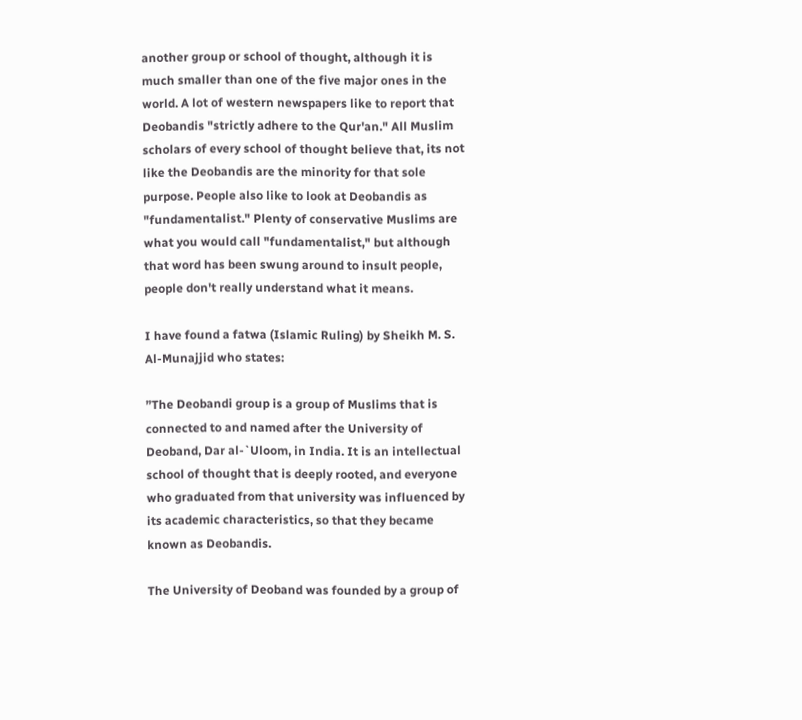another group or school of thought, although it is much smaller than one of the five major ones in the world. A lot of western newspapers like to report that Deobandis "strictly adhere to the Qur'an." All Muslim scholars of every school of thought believe that, its not like the Deobandis are the minority for that sole purpose. People also like to look at Deobandis as "fundamentalist." Plenty of conservative Muslims are what you would call "fundamentalist," but although that word has been swung around to insult people, people don't really understand what it means.

I have found a fatwa (Islamic Ruling) by Sheikh M. S. Al-Munajjid who states:

”The Deobandi group is a group of Muslims that is connected to and named after the University of Deoband, Dar al-`Uloom, in India. It is an intellectual school of thought that is deeply rooted, and everyone who graduated from that university was influenced by its academic characteristics, so that they became known as Deobandis.

The University of Deoband was founded by a group of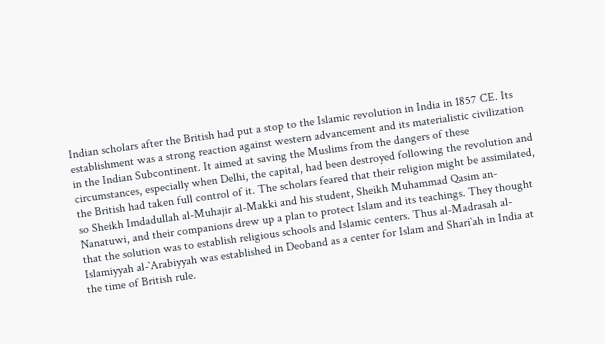Indian scholars after the British had put a stop to the Islamic revolution in India in 1857 CE. Its establishment was a strong reaction against western advancement and its materialistic civilization in the Indian Subcontinent. It aimed at saving the Muslims from the dangers of these circumstances, especially when Delhi, the capital, had been destroyed following the revolution and the British had taken full control of it. The scholars feared that their religion might be assimilated, so Sheikh Imdadullah al-Muhajir al-Makki and his student, Sheikh Muhammad Qasim an-Nanatuwi, and their companions drew up a plan to protect Islam and its teachings. They thought that the solution was to establish religious schools and Islamic centers. Thus al-Madrasah al-Islamiyyah al-`Arabiyyah was established in Deoband as a center for Islam and Shari`ah in India at the time of British rule.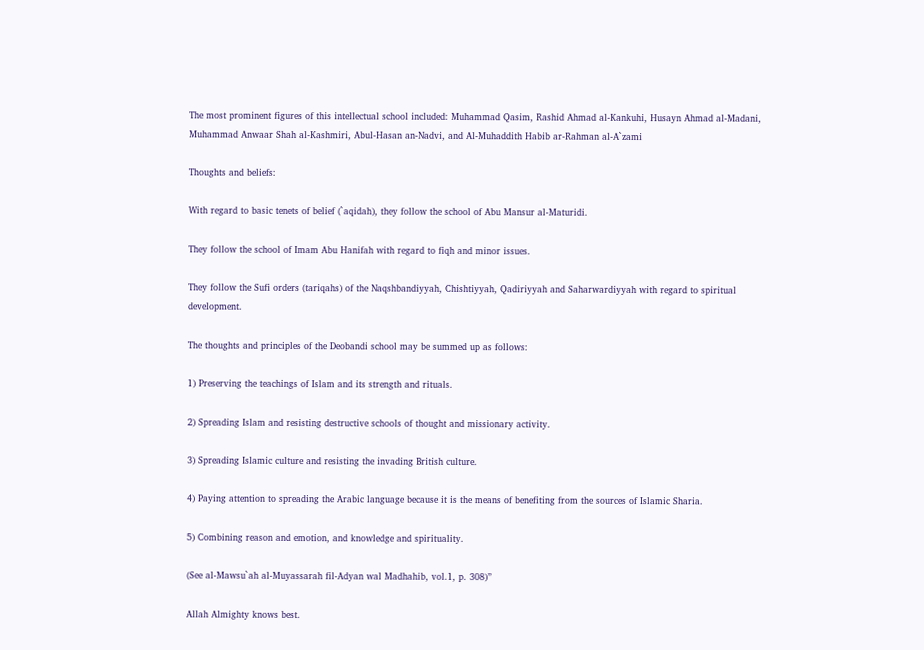The most prominent figures of this intellectual school included: Muhammad Qasim, Rashid Ahmad al-Kankuhi, Husayn Ahmad al-Madani, Muhammad Anwaar Shah al-Kashmiri, Abul-Hasan an-Nadvi, and Al-Muhaddith Habib ar-Rahman al-A`zami

Thoughts and beliefs:

With regard to basic tenets of belief (`aqidah), they follow the school of Abu Mansur al-Maturidi.

They follow the school of Imam Abu Hanifah with regard to fiqh and minor issues.

They follow the Sufi orders (tariqahs) of the Naqshbandiyyah, Chishtiyyah, Qadiriyyah and Saharwardiyyah with regard to spiritual development.

The thoughts and principles of the Deobandi school may be summed up as follows:

1) Preserving the teachings of Islam and its strength and rituals.

2) Spreading Islam and resisting destructive schools of thought and missionary activity.

3) Spreading Islamic culture and resisting the invading British culture.

4) Paying attention to spreading the Arabic language because it is the means of benefiting from the sources of Islamic Sharia.

5) Combining reason and emotion, and knowledge and spirituality.

(See al-Mawsu`ah al-Muyassarah fil-Adyan wal Madhahib, vol.1, p. 308)”

Allah Almighty knows best.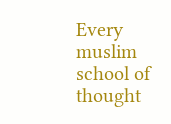Every muslim school of thought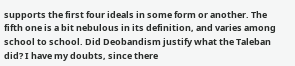supports the first four ideals in some form or another. The fifth one is a bit nebulous in its definition, and varies among school to school. Did Deobandism justify what the Taleban did? I have my doubts, since there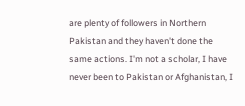are plenty of followers in Northern Pakistan and they haven't done the same actions. I'm not a scholar, I have never been to Pakistan or Afghanistan, I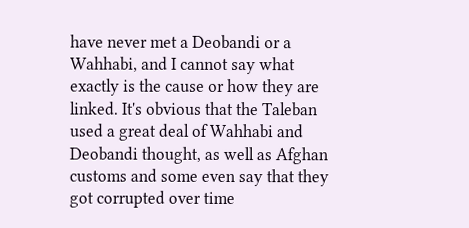have never met a Deobandi or a Wahhabi, and I cannot say what exactly is the cause or how they are linked. It's obvious that the Taleban used a great deal of Wahhabi and Deobandi thought, as well as Afghan customs and some even say that they got corrupted over time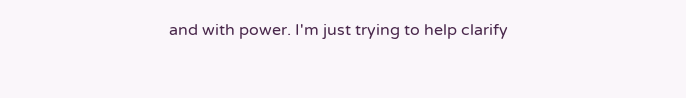and with power. I'm just trying to help clarify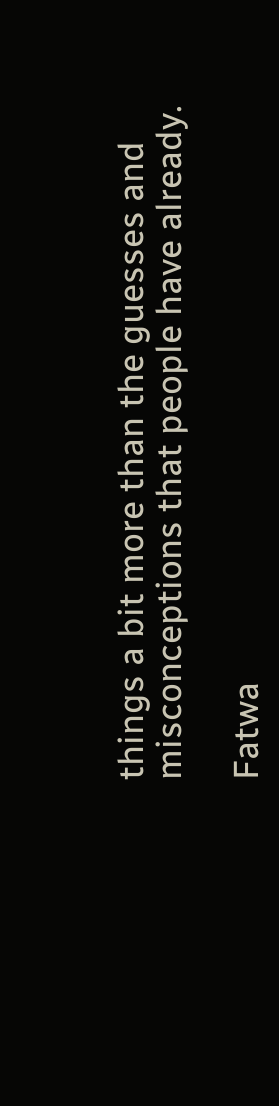things a bit more than the guesses and misconceptions that people have already.

Fatwa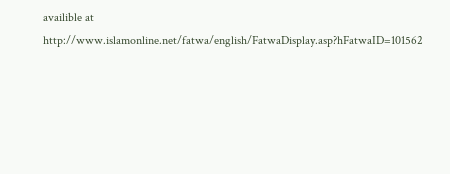availible at http://www.islamonline.net/fatwa/english/FatwaDisplay.asp?hFatwaID=101562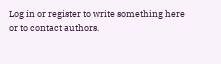Log in or register to write something here or to contact authors.